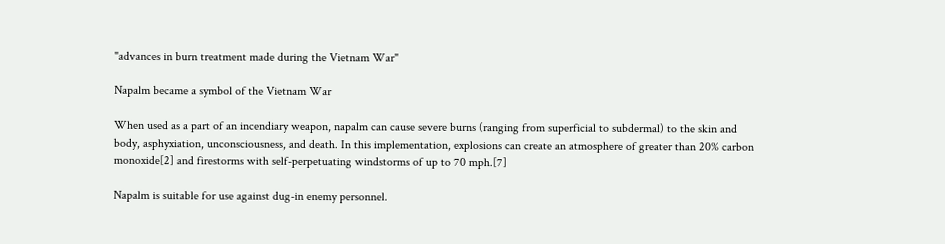"advances in burn treatment made during the Vietnam War"

Napalm became a symbol of the Vietnam War

When used as a part of an incendiary weapon, napalm can cause severe burns (ranging from superficial to subdermal) to the skin and body, asphyxiation, unconsciousness, and death. In this implementation, explosions can create an atmosphere of greater than 20% carbon monoxide[2] and firestorms with self-perpetuating windstorms of up to 70 mph.[7]

Napalm is suitable for use against dug-in enemy personnel.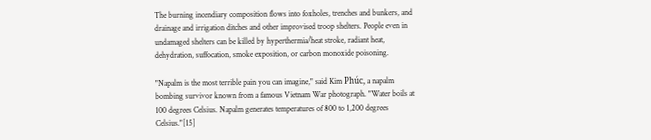The burning incendiary composition flows into foxholes, trenches and bunkers, and drainage and irrigation ditches and other improvised troop shelters. People even in undamaged shelters can be killed by hyperthermia/heat stroke, radiant heat, dehydration, suffocation, smoke exposition, or carbon monoxide poisoning.

"Napalm is the most terrible pain you can imagine," said Kim Phúc, a napalm bombing survivor known from a famous Vietnam War photograph. "Water boils at 100 degrees Celsius. Napalm generates temperatures of 800 to 1,200 degrees Celsius."[15]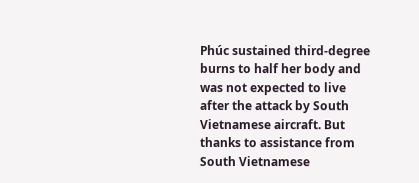Phúc sustained third-degree burns to half her body and was not expected to live after the attack by South Vietnamese aircraft. But thanks to assistance from South Vietnamese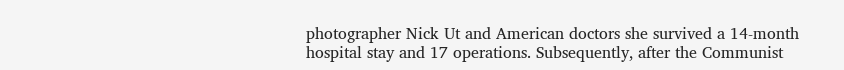photographer Nick Ut and American doctors she survived a 14-month hospital stay and 17 operations. Subsequently, after the Communist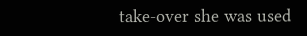take-over she was used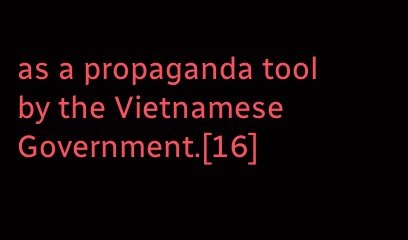as a propaganda tool by the Vietnamese Government.[16]